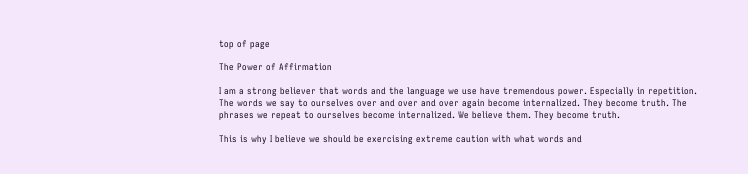top of page

The Power of Affirmation

I am a strong believer that words and the language we use have tremendous power. Especially in repetition. The words we say to ourselves over and over and over again become internalized. They become truth. The phrases we repeat to ourselves become internalized. We believe them. They become truth.

This is why I believe we should be exercising extreme caution with what words and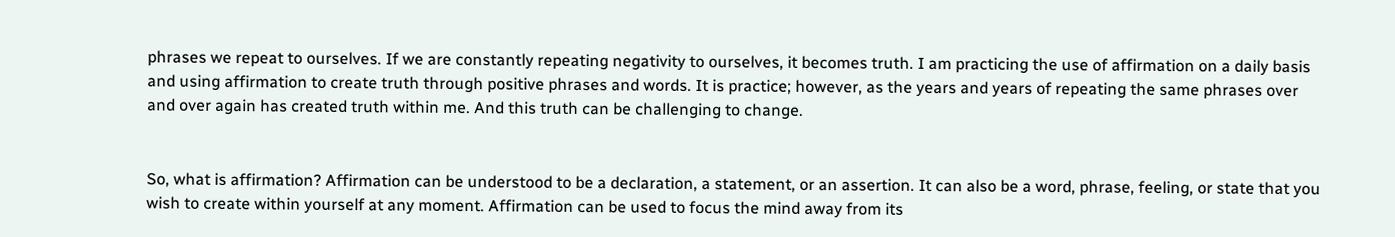phrases we repeat to ourselves. If we are constantly repeating negativity to ourselves, it becomes truth. I am practicing the use of affirmation on a daily basis and using affirmation to create truth through positive phrases and words. It is practice; however, as the years and years of repeating the same phrases over and over again has created truth within me. And this truth can be challenging to change.


So, what is affirmation? Affirmation can be understood to be a declaration, a statement, or an assertion. It can also be a word, phrase, feeling, or state that you wish to create within yourself at any moment. Affirmation can be used to focus the mind away from its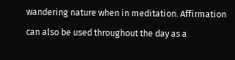wandering nature when in meditation. Affirmation can also be used throughout the day as a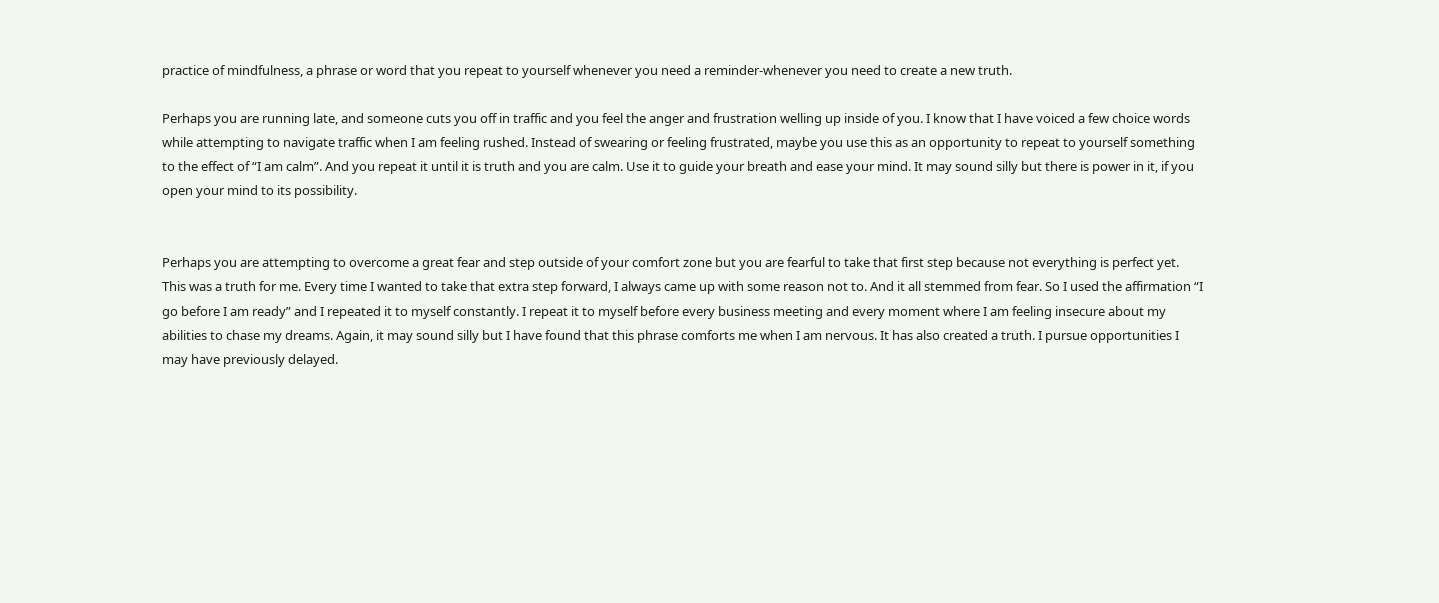practice of mindfulness, a phrase or word that you repeat to yourself whenever you need a reminder-whenever you need to create a new truth.

Perhaps you are running late, and someone cuts you off in traffic and you feel the anger and frustration welling up inside of you. I know that I have voiced a few choice words while attempting to navigate traffic when I am feeling rushed. Instead of swearing or feeling frustrated, maybe you use this as an opportunity to repeat to yourself something to the effect of “I am calm”. And you repeat it until it is truth and you are calm. Use it to guide your breath and ease your mind. It may sound silly but there is power in it, if you open your mind to its possibility.


Perhaps you are attempting to overcome a great fear and step outside of your comfort zone but you are fearful to take that first step because not everything is perfect yet. This was a truth for me. Every time I wanted to take that extra step forward, I always came up with some reason not to. And it all stemmed from fear. So I used the affirmation “I go before I am ready” and I repeated it to myself constantly. I repeat it to myself before every business meeting and every moment where I am feeling insecure about my abilities to chase my dreams. Again, it may sound silly but I have found that this phrase comforts me when I am nervous. It has also created a truth. I pursue opportunities I may have previously delayed.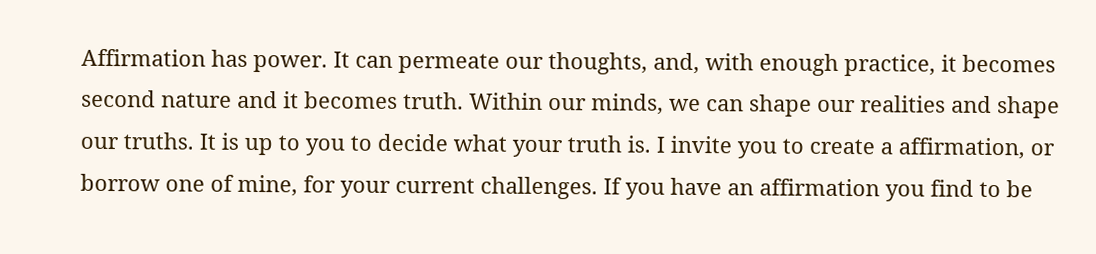Affirmation has power. It can permeate our thoughts, and, with enough practice, it becomes second nature and it becomes truth. Within our minds, we can shape our realities and shape our truths. It is up to you to decide what your truth is. I invite you to create a affirmation, or borrow one of mine, for your current challenges. If you have an affirmation you find to be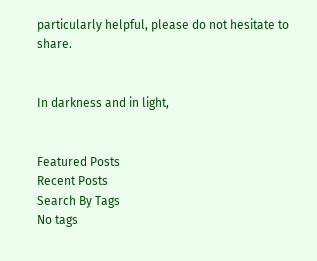particularly helpful, please do not hesitate to share.


In darkness and in light,


Featured Posts
Recent Posts
Search By Tags
No tags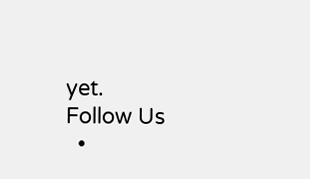yet.
Follow Us
  •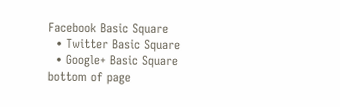Facebook Basic Square
  • Twitter Basic Square
  • Google+ Basic Square
bottom of page